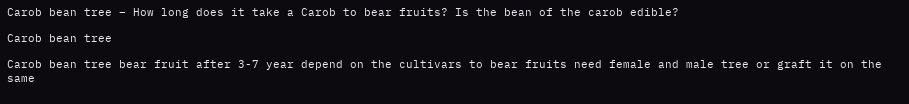Carob bean tree – How long does it take a Carob to bear fruits? Is the bean of the carob edible?

Carob bean tree

Carob bean tree bear fruit after 3-7 year depend on the cultivars to bear fruits need female and male tree or graft it on the same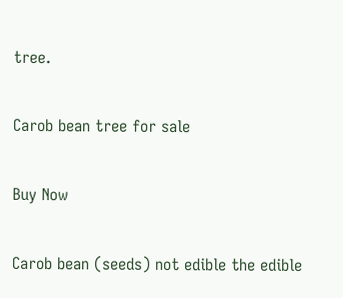tree.

Carob bean tree for sale

Buy Now

Carob bean (seeds) not edible the edible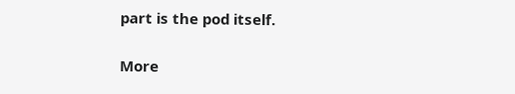part is the pod itself.

More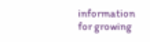information for growing